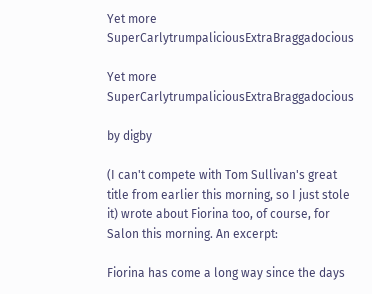Yet more SuperCarlytrumpaliciousExtraBraggadocious

Yet more SuperCarlytrumpaliciousExtraBraggadocious

by digby

(I can't compete with Tom Sullivan's great title from earlier this morning, so I just stole it) wrote about Fiorina too, of course, for Salon this morning. An excerpt:

Fiorina has come a long way since the days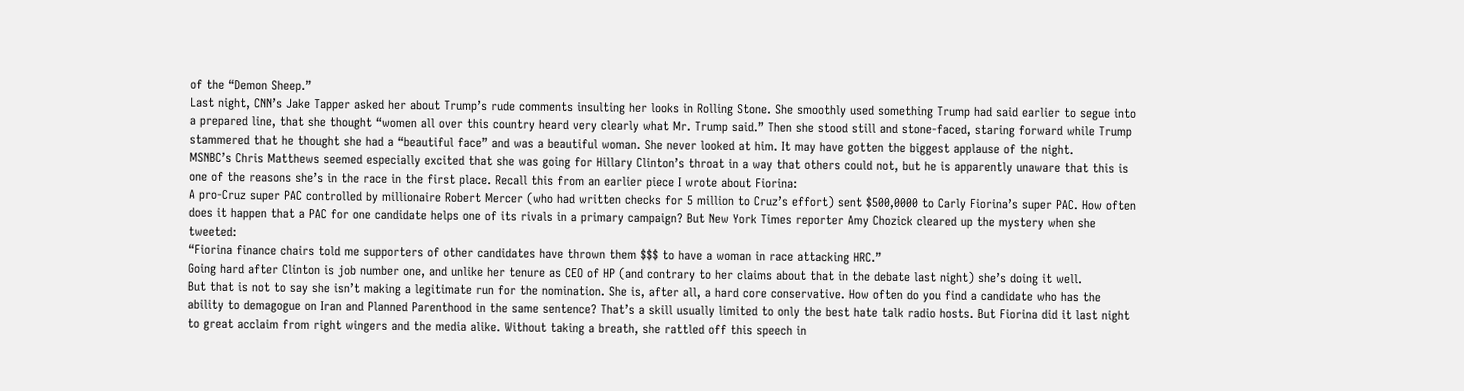of the “Demon Sheep.”
Last night, CNN’s Jake Tapper asked her about Trump’s rude comments insulting her looks in Rolling Stone. She smoothly used something Trump had said earlier to segue into a prepared line, that she thought “women all over this country heard very clearly what Mr. Trump said.” Then she stood still and stone-faced, staring forward while Trump stammered that he thought she had a “beautiful face” and was a beautiful woman. She never looked at him. It may have gotten the biggest applause of the night.
MSNBC’s Chris Matthews seemed especially excited that she was going for Hillary Clinton’s throat in a way that others could not, but he is apparently unaware that this is one of the reasons she’s in the race in the first place. Recall this from an earlier piece I wrote about Fiorina:
A pro-Cruz super PAC controlled by millionaire Robert Mercer (who had written checks for 5 million to Cruz’s effort) sent $500,0000 to Carly Fiorina’s super PAC. How often does it happen that a PAC for one candidate helps one of its rivals in a primary campaign? But New York Times reporter Amy Chozick cleared up the mystery when she tweeted:
“Fiorina finance chairs told me supporters of other candidates have thrown them $$$ to have a woman in race attacking HRC.”
Going hard after Clinton is job number one, and unlike her tenure as CEO of HP (and contrary to her claims about that in the debate last night) she’s doing it well.
But that is not to say she isn’t making a legitimate run for the nomination. She is, after all, a hard core conservative. How often do you find a candidate who has the ability to demagogue on Iran and Planned Parenthood in the same sentence? That’s a skill usually limited to only the best hate talk radio hosts. But Fiorina did it last night to great acclaim from right wingers and the media alike. Without taking a breath, she rattled off this speech in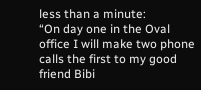less than a minute:
“On day one in the Oval office I will make two phone calls the first to my good friend Bibi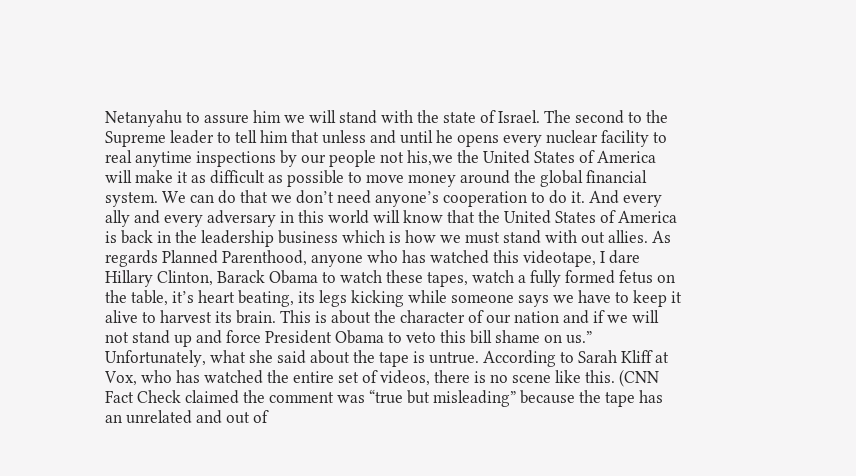Netanyahu to assure him we will stand with the state of Israel. The second to the Supreme leader to tell him that unless and until he opens every nuclear facility to real anytime inspections by our people not his,we the United States of America will make it as difficult as possible to move money around the global financial system. We can do that we don’t need anyone’s cooperation to do it. And every ally and every adversary in this world will know that the United States of America is back in the leadership business which is how we must stand with out allies. As regards Planned Parenthood, anyone who has watched this videotape, I dare Hillary Clinton, Barack Obama to watch these tapes, watch a fully formed fetus on the table, it’s heart beating, its legs kicking while someone says we have to keep it alive to harvest its brain. This is about the character of our nation and if we will not stand up and force President Obama to veto this bill shame on us.”
Unfortunately, what she said about the tape is untrue. According to Sarah Kliff at Vox, who has watched the entire set of videos, there is no scene like this. (CNN Fact Check claimed the comment was “true but misleading” because the tape has an unrelated and out of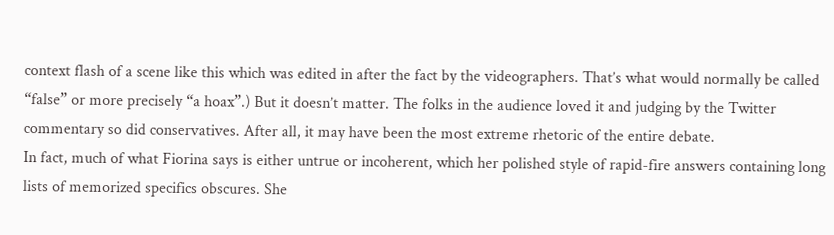context flash of a scene like this which was edited in after the fact by the videographers. That’s what would normally be called “false” or more precisely “a hoax”.) But it doesn’t matter. The folks in the audience loved it and judging by the Twitter commentary so did conservatives. After all, it may have been the most extreme rhetoric of the entire debate.
In fact, much of what Fiorina says is either untrue or incoherent, which her polished style of rapid-fire answers containing long lists of memorized specifics obscures. She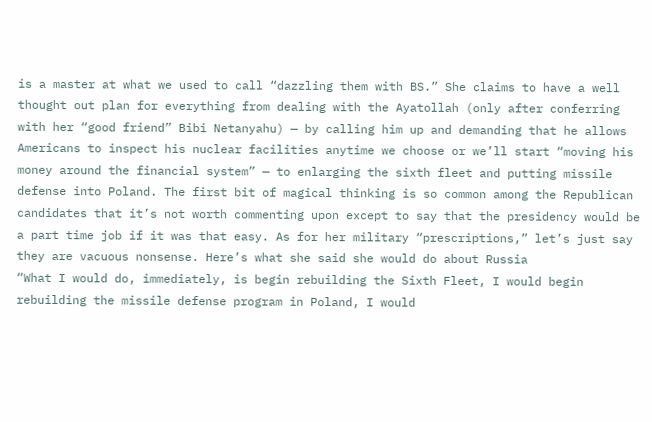is a master at what we used to call “dazzling them with BS.” She claims to have a well thought out plan for everything from dealing with the Ayatollah (only after conferring with her “good friend” Bibi Netanyahu) — by calling him up and demanding that he allows Americans to inspect his nuclear facilities anytime we choose or we’ll start “moving his money around the financial system” — to enlarging the sixth fleet and putting missile defense into Poland. The first bit of magical thinking is so common among the Republican candidates that it’s not worth commenting upon except to say that the presidency would be a part time job if it was that easy. As for her military “prescriptions,” let’s just say they are vacuous nonsense. Here’s what she said she would do about Russia
“What I would do, immediately, is begin rebuilding the Sixth Fleet, I would begin rebuilding the missile defense program in Poland, I would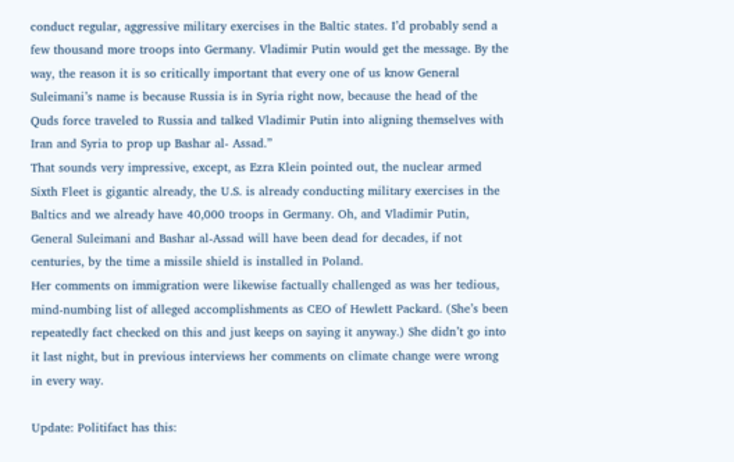conduct regular, aggressive military exercises in the Baltic states. I’d probably send a few thousand more troops into Germany. Vladimir Putin would get the message. By the way, the reason it is so critically important that every one of us know General Suleimani’s name is because Russia is in Syria right now, because the head of the Quds force traveled to Russia and talked Vladimir Putin into aligning themselves with Iran and Syria to prop up Bashar al- Assad.”
That sounds very impressive, except, as Ezra Klein pointed out, the nuclear armed Sixth Fleet is gigantic already, the U.S. is already conducting military exercises in the Baltics and we already have 40,000 troops in Germany. Oh, and Vladimir Putin, General Suleimani and Bashar al-Assad will have been dead for decades, if not centuries, by the time a missile shield is installed in Poland.
Her comments on immigration were likewise factually challenged as was her tedious, mind-numbing list of alleged accomplishments as CEO of Hewlett Packard. (She’s been repeatedly fact checked on this and just keeps on saying it anyway.) She didn’t go into it last night, but in previous interviews her comments on climate change were wrong in every way.

Update: Politifact has this: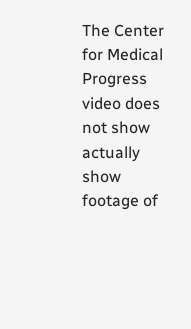The Center for Medical Progress video does not show actually show footage of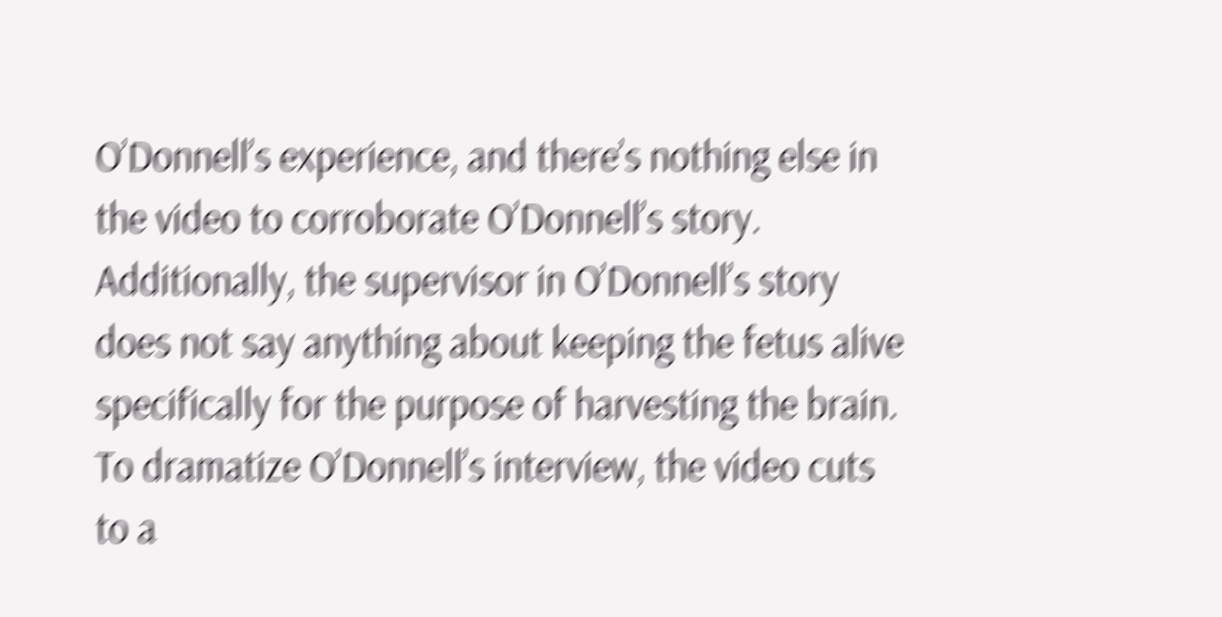O’Donnell’s experience, and there’s nothing else in the video to corroborate O’Donnell’s story. Additionally, the supervisor in O’Donnell’s story does not say anything about keeping the fetus alive specifically for the purpose of harvesting the brain.
To dramatize O’Donnell’s interview, the video cuts to a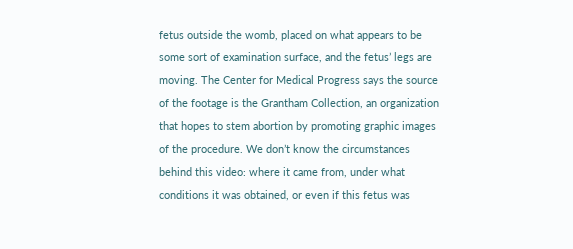fetus outside the womb, placed on what appears to be some sort of examination surface, and the fetus’ legs are moving. The Center for Medical Progress says the source of the footage is the Grantham Collection, an organization that hopes to stem abortion by promoting graphic images of the procedure. We don’t know the circumstances behind this video: where it came from, under what conditions it was obtained, or even if this fetus was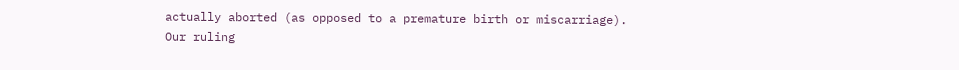actually aborted (as opposed to a premature birth or miscarriage).
Our ruling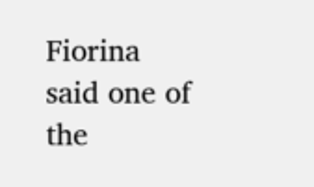Fiorina said one of the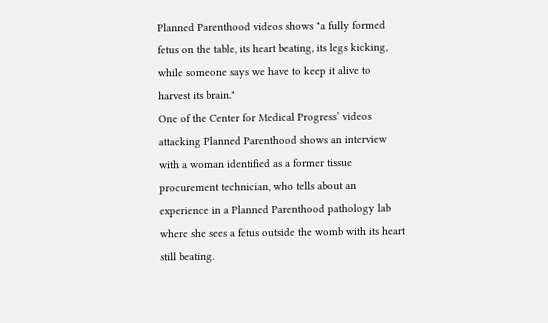Planned Parenthood videos shows "a fully formed fetus on the table, its heart beating, its legs kicking, while someone says we have to keep it alive to harvest its brain."
One of the Center for Medical Progress’ videos attacking Planned Parenthood shows an interview with a woman identified as a former tissue procurement technician, who tells about an experience in a Planned Parenthood pathology lab where she sees a fetus outside the womb with its heart still beating.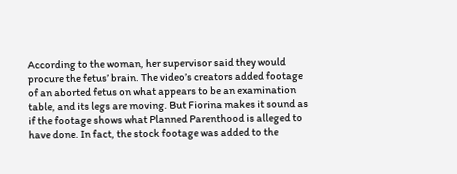According to the woman, her supervisor said they would procure the fetus’ brain. The video’s creators added footage of an aborted fetus on what appears to be an examination table, and its legs are moving. But Fiorina makes it sound as if the footage shows what Planned Parenthood is alleged to have done. In fact, the stock footage was added to the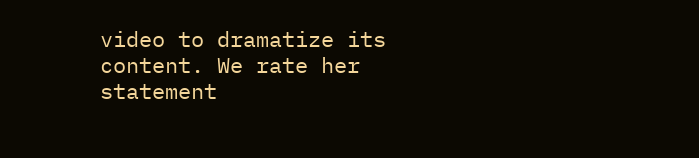video to dramatize its content. We rate her statement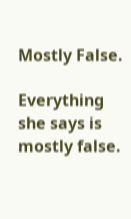Mostly False.

Everything she says is mostly false.